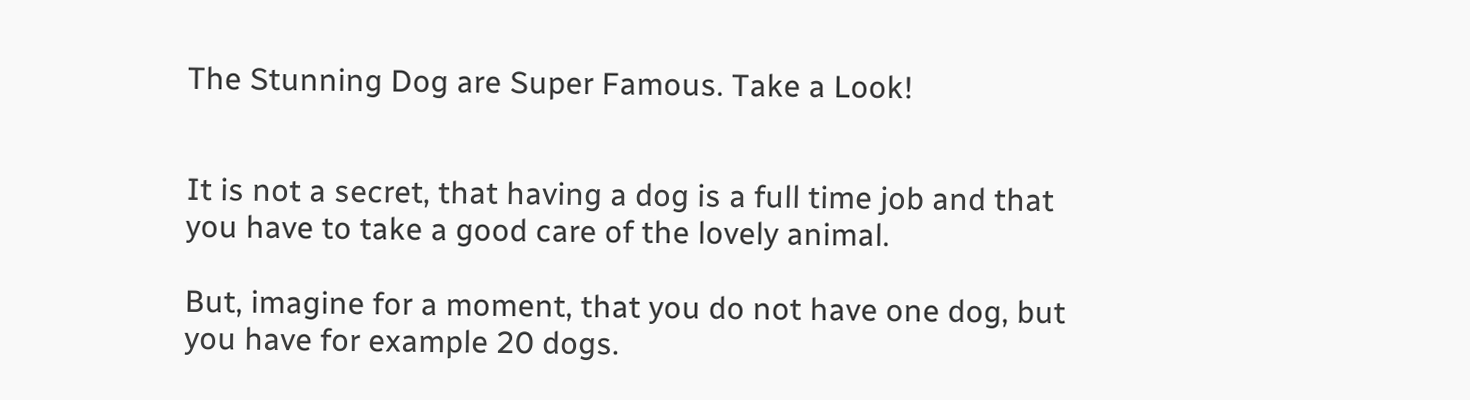The Stunning Dog are Super Famous. Take a Look!


It is not a secret, that having a dog is a full time job and that you have to take a good care of the lovely animal.

But, imagine for a moment, that you do not have one dog, but you have for example 20 dogs.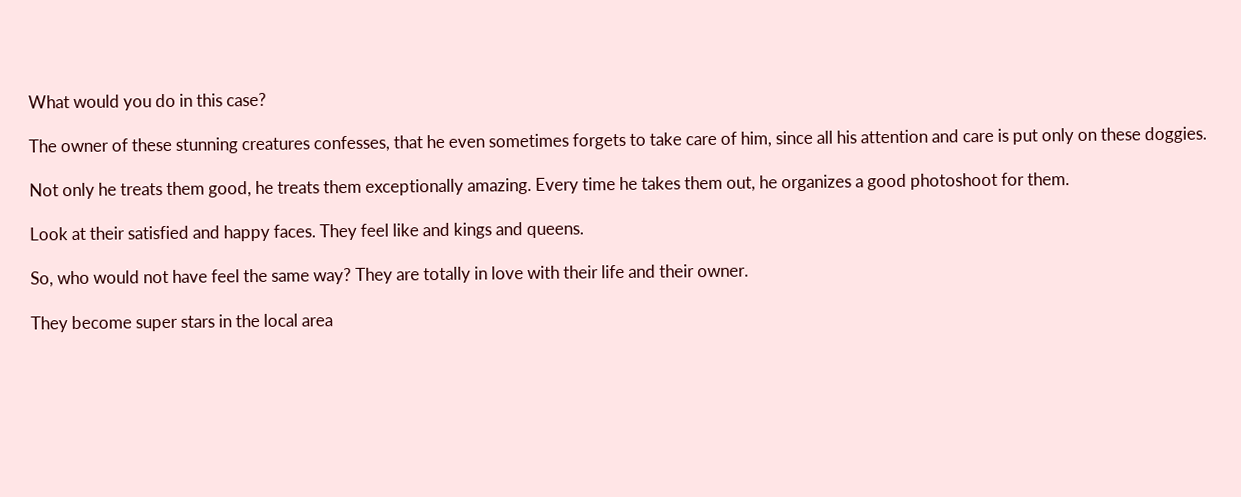What would you do in this case?

The owner of these stunning creatures confesses, that he even sometimes forgets to take care of him, since all his attention and care is put only on these doggies.

Not only he treats them good, he treats them exceptionally amazing. Every time he takes them out, he organizes a good photoshoot for them.

Look at their satisfied and happy faces. They feel like and kings and queens.

So, who would not have feel the same way? They are totally in love with their life and their owner.

They become super stars in the local area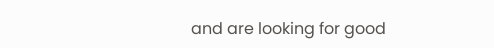and are looking for good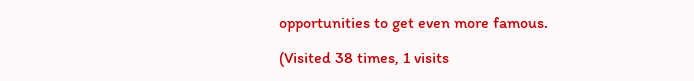opportunities to get even more famous.

(Visited 38 times, 1 visits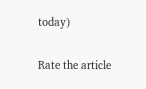today)

Rate the article